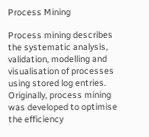Process Mining

Process mining describes the systematic analysis, validation, modelling and visualisation of processes using stored log entries. Originally, process mining was developed to optimise the efficiency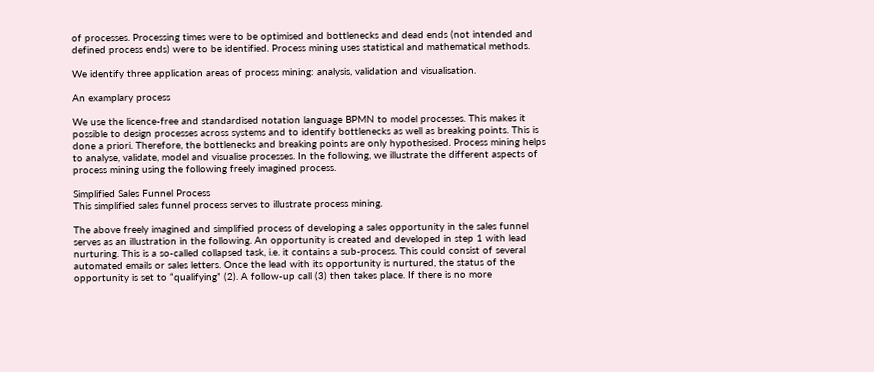of processes. Processing times were to be optimised and bottlenecks and dead ends (not intended and defined process ends) were to be identified. Process mining uses statistical and mathematical methods.

We identify three application areas of process mining: analysis, validation and visualisation.

An examplary process

We use the licence-free and standardised notation language BPMN to model processes. This makes it possible to design processes across systems and to identify bottlenecks as well as breaking points. This is done a priori. Therefore, the bottlenecks and breaking points are only hypothesised. Process mining helps to analyse, validate, model and visualise processes. In the following, we illustrate the different aspects of process mining using the following freely imagined process.

Simplified Sales Funnel Process
This simplified sales funnel process serves to illustrate process mining.

The above freely imagined and simplified process of developing a sales opportunity in the sales funnel serves as an illustration in the following. An opportunity is created and developed in step 1 with lead nurturing. This is a so-called collapsed task, i.e. it contains a sub-process. This could consist of several automated emails or sales letters. Once the lead with its opportunity is nurtured, the status of the opportunity is set to “qualifying” (2). A follow-up call (3) then takes place. If there is no more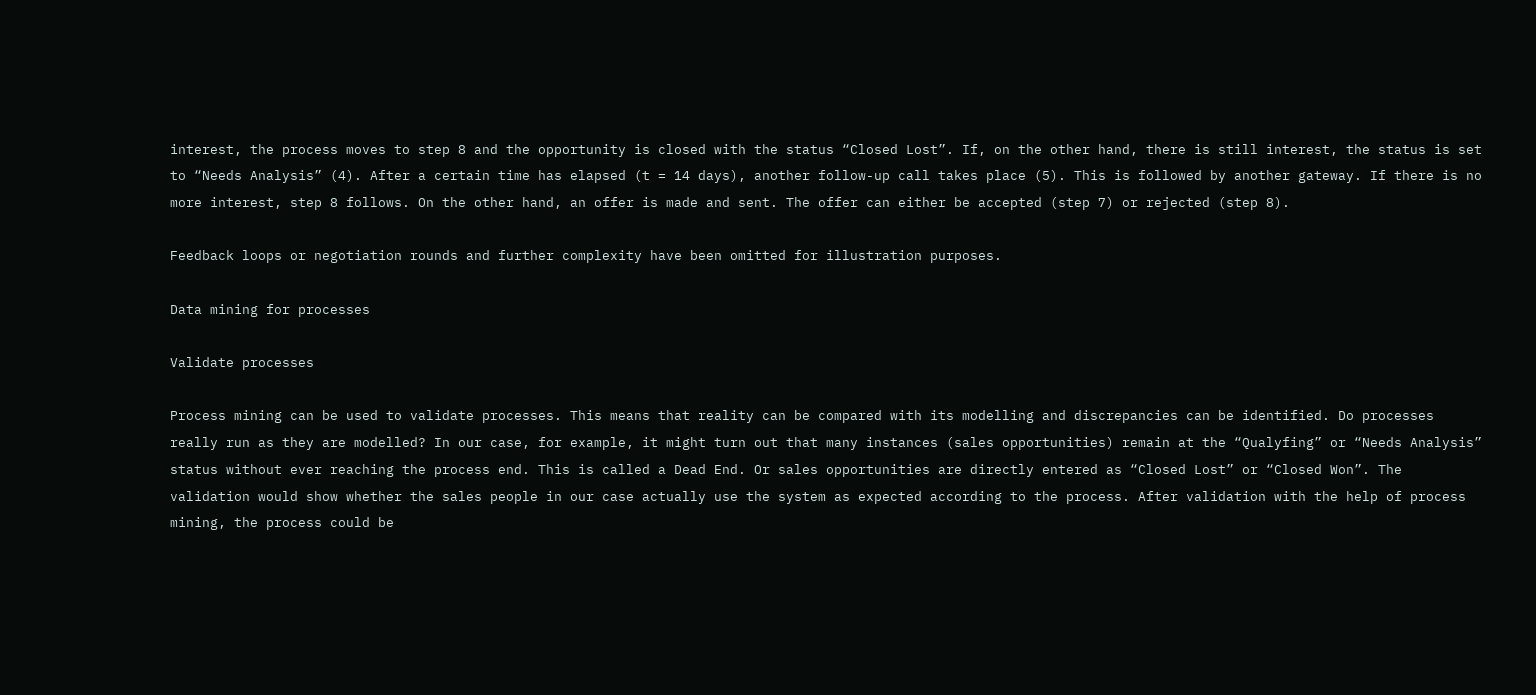interest, the process moves to step 8 and the opportunity is closed with the status “Closed Lost”. If, on the other hand, there is still interest, the status is set to “Needs Analysis” (4). After a certain time has elapsed (t = 14 days), another follow-up call takes place (5). This is followed by another gateway. If there is no more interest, step 8 follows. On the other hand, an offer is made and sent. The offer can either be accepted (step 7) or rejected (step 8).

Feedback loops or negotiation rounds and further complexity have been omitted for illustration purposes.

Data mining for processes

Validate processes

Process mining can be used to validate processes. This means that reality can be compared with its modelling and discrepancies can be identified. Do processes really run as they are modelled? In our case, for example, it might turn out that many instances (sales opportunities) remain at the “Qualyfing” or “Needs Analysis” status without ever reaching the process end. This is called a Dead End. Or sales opportunities are directly entered as “Closed Lost” or “Closed Won”. The validation would show whether the sales people in our case actually use the system as expected according to the process. After validation with the help of process mining, the process could be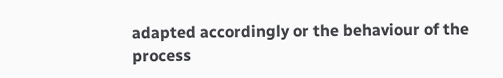adapted accordingly or the behaviour of the process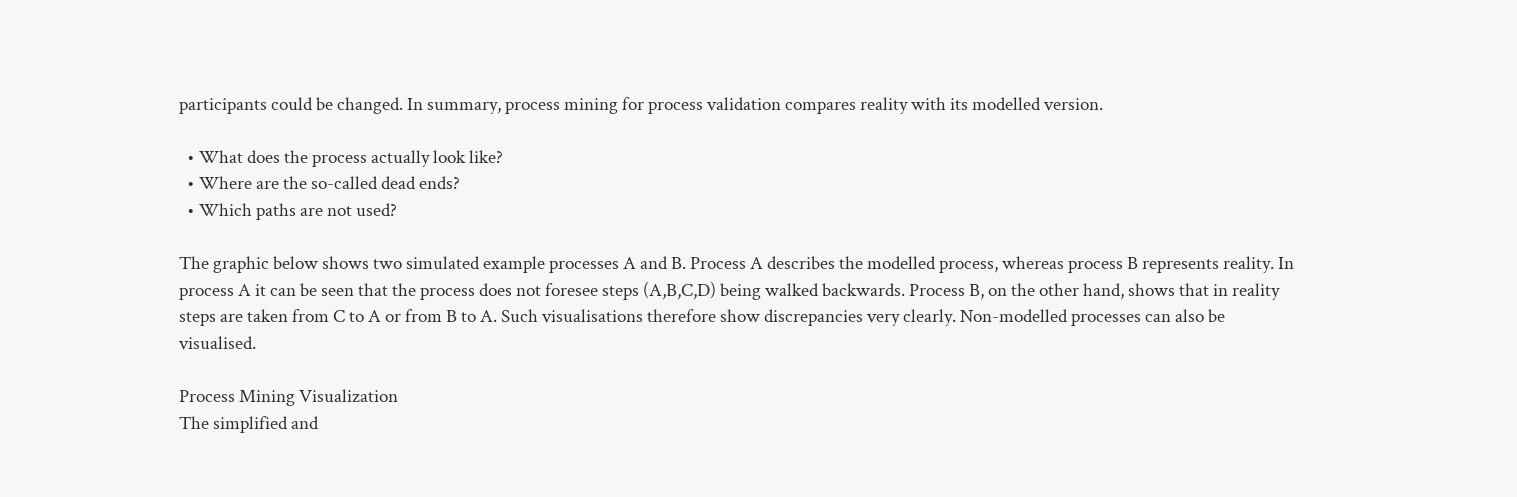participants could be changed. In summary, process mining for process validation compares reality with its modelled version.

  • What does the process actually look like?
  • Where are the so-called dead ends?
  • Which paths are not used?

The graphic below shows two simulated example processes A and B. Process A describes the modelled process, whereas process B represents reality. In process A it can be seen that the process does not foresee steps (A,B,C,D) being walked backwards. Process B, on the other hand, shows that in reality steps are taken from C to A or from B to A. Such visualisations therefore show discrepancies very clearly. Non-modelled processes can also be visualised.

Process Mining Visualization
The simplified and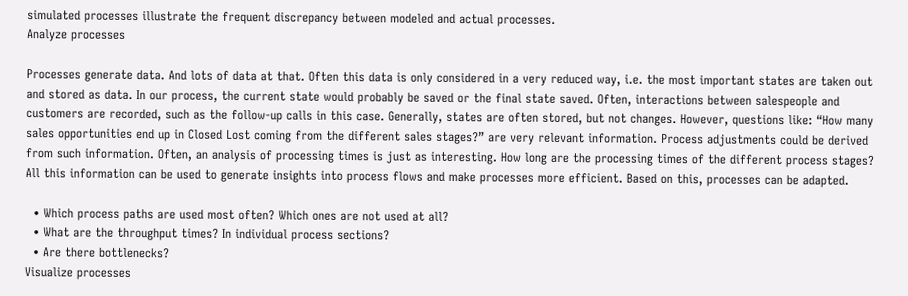simulated processes illustrate the frequent discrepancy between modeled and actual processes.
Analyze processes

Processes generate data. And lots of data at that. Often this data is only considered in a very reduced way, i.e. the most important states are taken out and stored as data. In our process, the current state would probably be saved or the final state saved. Often, interactions between salespeople and customers are recorded, such as the follow-up calls in this case. Generally, states are often stored, but not changes. However, questions like: “How many sales opportunities end up in Closed Lost coming from the different sales stages?” are very relevant information. Process adjustments could be derived from such information. Often, an analysis of processing times is just as interesting. How long are the processing times of the different process stages? All this information can be used to generate insights into process flows and make processes more efficient. Based on this, processes can be adapted.

  • Which process paths are used most often? Which ones are not used at all?
  • What are the throughput times? In individual process sections?
  • Are there bottlenecks?
Visualize processes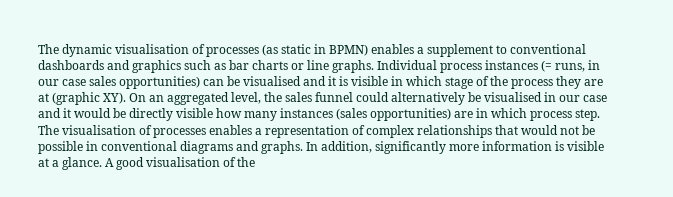The dynamic visualisation of processes (as static in BPMN) enables a supplement to conventional dashboards and graphics such as bar charts or line graphs. Individual process instances (= runs, in our case sales opportunities) can be visualised and it is visible in which stage of the process they are at (graphic XY). On an aggregated level, the sales funnel could alternatively be visualised in our case and it would be directly visible how many instances (sales opportunities) are in which process step. The visualisation of processes enables a representation of complex relationships that would not be possible in conventional diagrams and graphs. In addition, significantly more information is visible at a glance. A good visualisation of the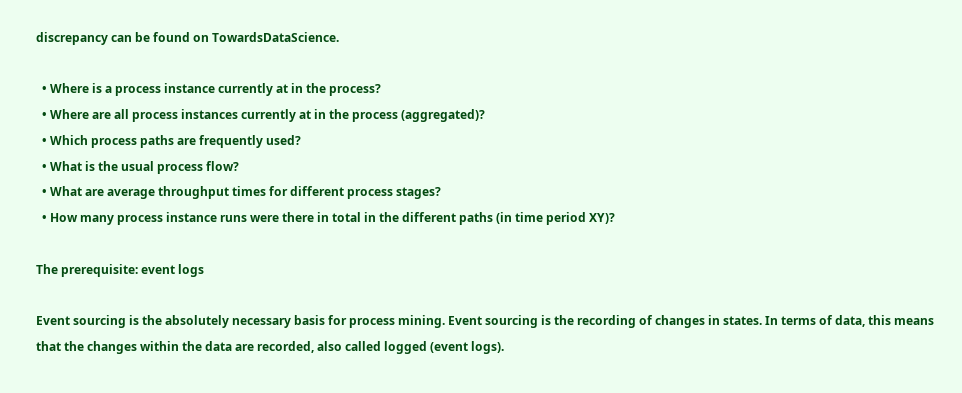discrepancy can be found on TowardsDataScience.

  • Where is a process instance currently at in the process?
  • Where are all process instances currently at in the process (aggregated)?
  • Which process paths are frequently used?
  • What is the usual process flow?
  • What are average throughput times for different process stages?
  • How many process instance runs were there in total in the different paths (in time period XY)?

The prerequisite: event logs

Event sourcing is the absolutely necessary basis for process mining. Event sourcing is the recording of changes in states. In terms of data, this means that the changes within the data are recorded, also called logged (event logs).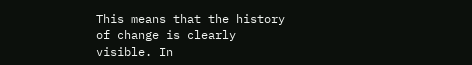This means that the history of change is clearly visible. In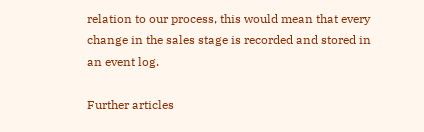relation to our process, this would mean that every change in the sales stage is recorded and stored in an event log.

Further articles